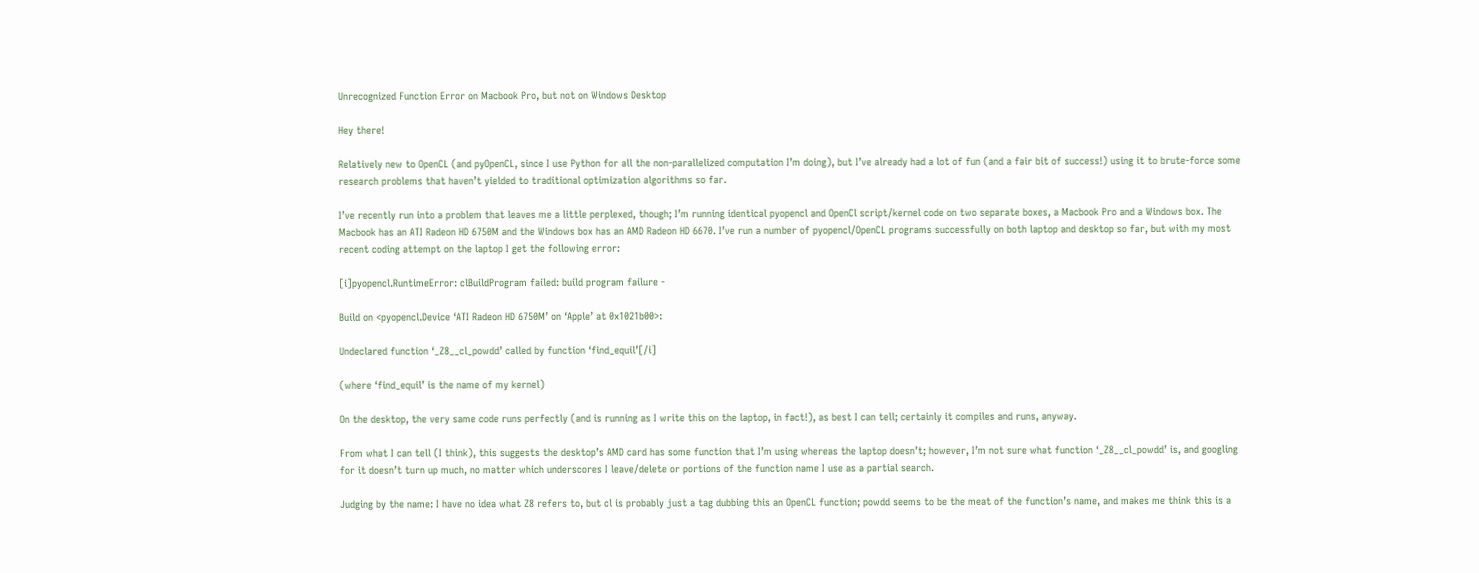Unrecognized Function Error on Macbook Pro, but not on Windows Desktop

Hey there!

Relatively new to OpenCL (and pyOpenCL, since I use Python for all the non-parallelized computation I’m doing), but I’ve already had a lot of fun (and a fair bit of success!) using it to brute-force some research problems that haven’t yielded to traditional optimization algorithms so far.

I’ve recently run into a problem that leaves me a little perplexed, though; I’m running identical pyopencl and OpenCl script/kernel code on two separate boxes, a Macbook Pro and a Windows box. The Macbook has an ATI Radeon HD 6750M and the Windows box has an AMD Radeon HD 6670. I’ve run a number of pyopencl/OpenCL programs successfully on both laptop and desktop so far, but with my most recent coding attempt on the laptop I get the following error:

[i]pyopencl.RuntimeError: clBuildProgram failed: build program failure -

Build on <pyopencl.Device ‘ATI Radeon HD 6750M’ on ‘Apple’ at 0x1021b00>:

Undeclared function ‘_Z8__cl_powdd’ called by function ‘find_equil’[/i]

(where ‘find_equil’ is the name of my kernel)

On the desktop, the very same code runs perfectly (and is running as I write this on the laptop, in fact!), as best I can tell; certainly it compiles and runs, anyway.

From what I can tell (I think), this suggests the desktop’s AMD card has some function that I’m using whereas the laptop doesn’t; however, I’m not sure what function ‘_Z8__cl_powdd’ is, and googling for it doesn’t turn up much, no matter which underscores I leave/delete or portions of the function name I use as a partial search.

Judging by the name: I have no idea what Z8 refers to, but cl is probably just a tag dubbing this an OpenCL function; powdd seems to be the meat of the function’s name, and makes me think this is a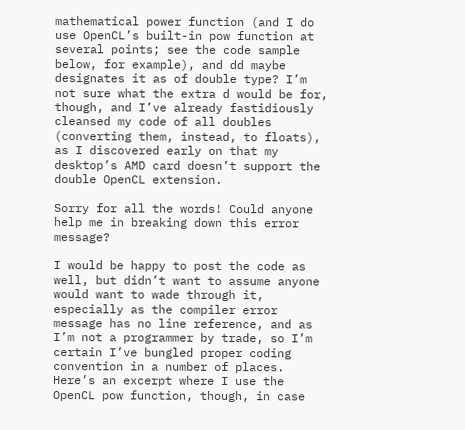mathematical power function (and I do use OpenCL’s built-in pow function at several points; see the code sample below, for example), and dd maybe designates it as of double type? I’m not sure what the extra d would be for, though, and I’ve already fastidiously cleansed my code of all doubles (converting them, instead, to floats), as I discovered early on that my desktop’s AMD card doesn’t support the double OpenCL extension.

Sorry for all the words! Could anyone help me in breaking down this error message?

I would be happy to post the code as well, but didn’t want to assume anyone would want to wade through it, especially as the compiler error message has no line reference, and as I’m not a programmer by trade, so I’m certain I’ve bungled proper coding convention in a number of places. Here’s an excerpt where I use the OpenCL pow function, though, in case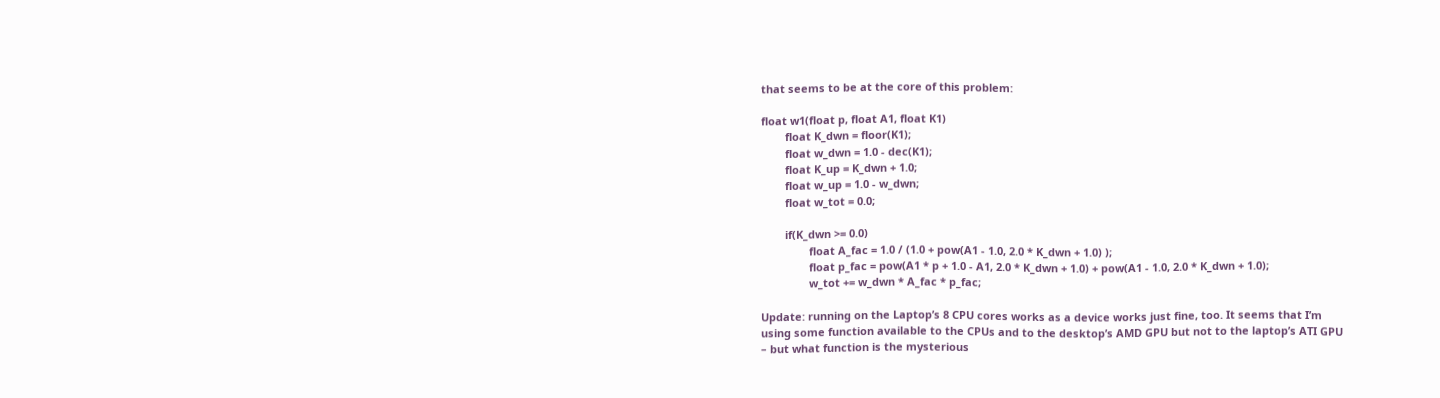that seems to be at the core of this problem:

float w1(float p, float A1, float K1)
        float K_dwn = floor(K1);
        float w_dwn = 1.0 - dec(K1);
        float K_up = K_dwn + 1.0;
        float w_up = 1.0 - w_dwn;
        float w_tot = 0.0;

        if(K_dwn >= 0.0)
                float A_fac = 1.0 / (1.0 + pow(A1 - 1.0, 2.0 * K_dwn + 1.0) );
                float p_fac = pow(A1 * p + 1.0 - A1, 2.0 * K_dwn + 1.0) + pow(A1 - 1.0, 2.0 * K_dwn + 1.0);
                w_tot += w_dwn * A_fac * p_fac;

Update: running on the Laptop’s 8 CPU cores works as a device works just fine, too. It seems that I’m using some function available to the CPUs and to the desktop’s AMD GPU but not to the laptop’s ATI GPU – but what function is the mysterious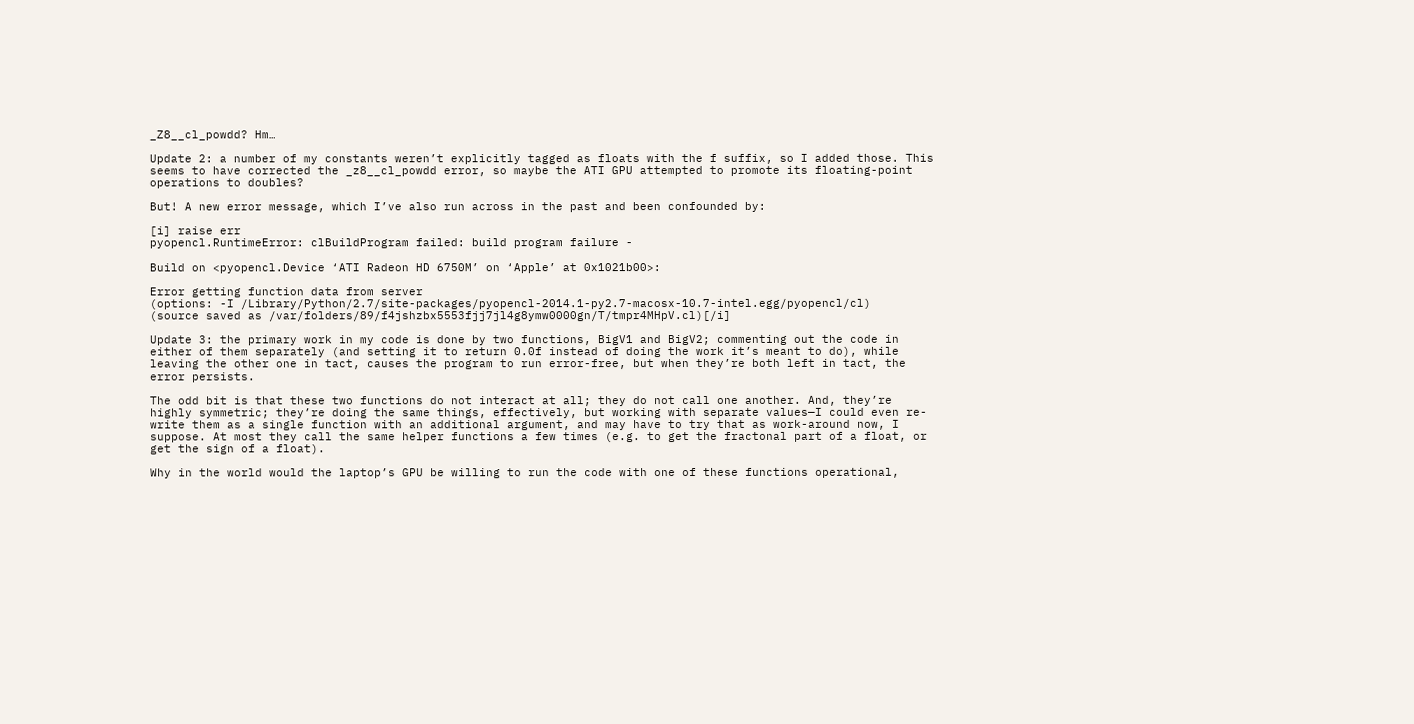_Z8__cl_powdd? Hm…

Update 2: a number of my constants weren’t explicitly tagged as floats with the f suffix, so I added those. This seems to have corrected the _z8__cl_powdd error, so maybe the ATI GPU attempted to promote its floating-point operations to doubles?

But! A new error message, which I’ve also run across in the past and been confounded by:

[i] raise err
pyopencl.RuntimeError: clBuildProgram failed: build program failure -

Build on <pyopencl.Device ‘ATI Radeon HD 6750M’ on ‘Apple’ at 0x1021b00>:

Error getting function data from server
(options: -I /Library/Python/2.7/site-packages/pyopencl-2014.1-py2.7-macosx-10.7-intel.egg/pyopencl/cl)
(source saved as /var/folders/89/f4jshzbx5553fjj7jl4g8ymw0000gn/T/tmpr4MHpV.cl)[/i]

Update 3: the primary work in my code is done by two functions, BigV1 and BigV2; commenting out the code in either of them separately (and setting it to return 0.0f instead of doing the work it’s meant to do), while leaving the other one in tact, causes the program to run error-free, but when they’re both left in tact, the error persists.

The odd bit is that these two functions do not interact at all; they do not call one another. And, they’re highly symmetric; they’re doing the same things, effectively, but working with separate values—I could even re-write them as a single function with an additional argument, and may have to try that as work-around now, I suppose. At most they call the same helper functions a few times (e.g. to get the fractonal part of a float, or get the sign of a float).

Why in the world would the laptop’s GPU be willing to run the code with one of these functions operational,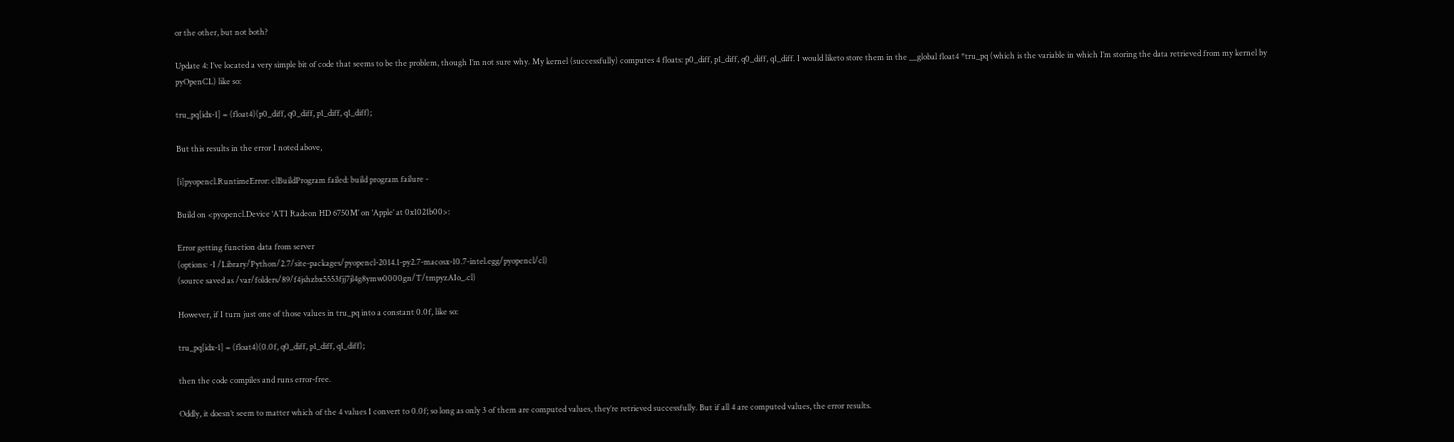or the other, but not both?

Update 4: I’ve located a very simple bit of code that seems to be the problem, though I’m not sure why. My kernel (successfully) computes 4 floats: p0_diff, p1_diff, q0_diff, q1_diff. I would liketo store them in the __global float4 *tru_pq (which is the variable in which I’m storing the data retrieved from my kernel by pyOpenCL) like so:

tru_pq[idx-1] = (float4)(p0_diff, q0_diff, p1_diff, q1_diff);

But this results in the error I noted above,

[i]pyopencl.RuntimeError: clBuildProgram failed: build program failure -

Build on <pyopencl.Device ‘ATI Radeon HD 6750M’ on ‘Apple’ at 0x1021b00>:

Error getting function data from server
(options: -I /Library/Python/2.7/site-packages/pyopencl-2014.1-py2.7-macosx-10.7-intel.egg/pyopencl/cl)
(source saved as /var/folders/89/f4jshzbx5553fjj7jl4g8ymw0000gn/T/tmpyzAIo_.cl)

However, if I turn just one of those values in tru_pq into a constant 0.0f, like so:

tru_pq[idx-1] = (float4)(0.0f, q0_diff, p1_diff, q1_diff);

then the code compiles and runs error-free.

Oddly, it doesn’t seem to matter which of the 4 values I convert to 0.0f; so long as only 3 of them are computed values, they’re retrieved successfully. But if all 4 are computed values, the error results.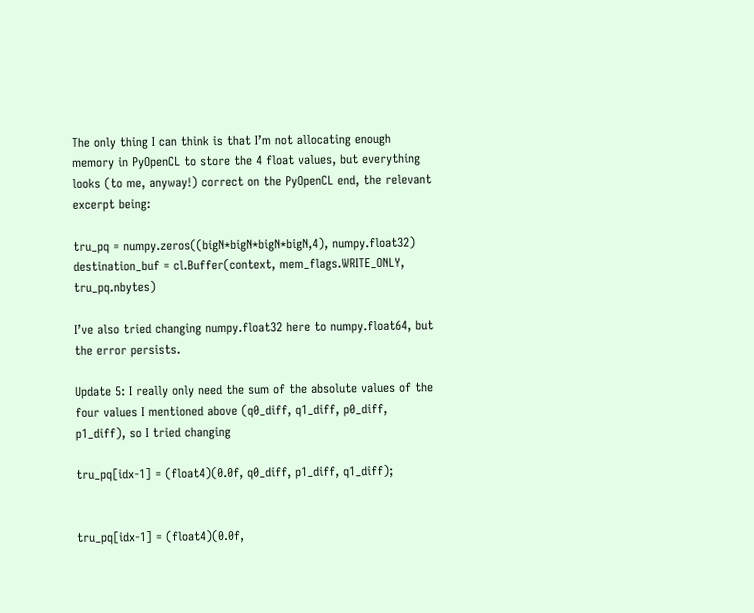The only thing I can think is that I’m not allocating enough memory in PyOpenCL to store the 4 float values, but everything looks (to me, anyway!) correct on the PyOpenCL end, the relevant excerpt being:

tru_pq = numpy.zeros((bigN*bigN*bigN*bigN,4), numpy.float32)
destination_buf = cl.Buffer(context, mem_flags.WRITE_ONLY, tru_pq.nbytes)

I’ve also tried changing numpy.float32 here to numpy.float64, but the error persists.

Update 5: I really only need the sum of the absolute values of the four values I mentioned above (q0_diff, q1_diff, p0_diff, p1_diff), so I tried changing

tru_pq[idx-1] = (float4)(0.0f, q0_diff, p1_diff, q1_diff);


tru_pq[idx-1] = (float4)(0.0f,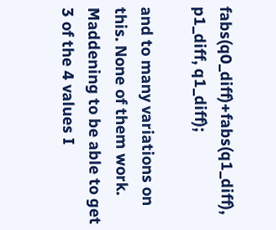fabs(q0_diff)+fabs(q1_diff), p1_diff, q1_diff);

and to many variations on this. None of them work. Maddening to be able to get 3 of the 4 values I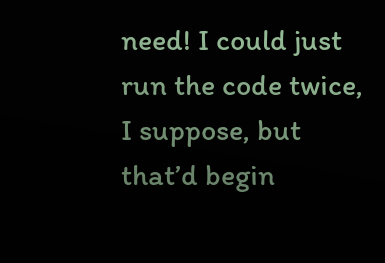need! I could just run the code twice, I suppose, but that’d begin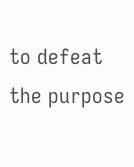to defeat the purpose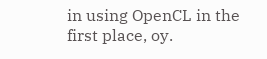in using OpenCL in the first place, oy.